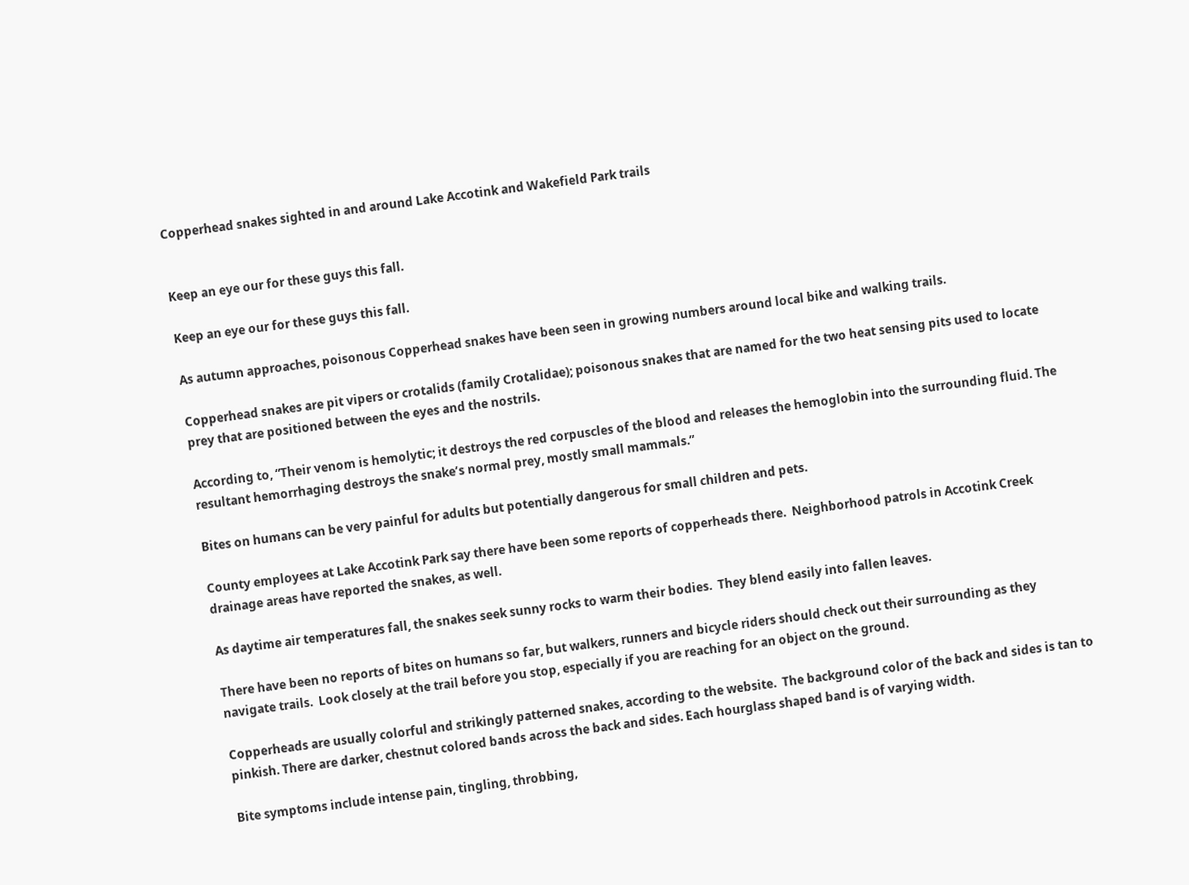Copperhead snakes sighted in and around Lake Accotink and Wakefield Park trails


Keep an eye our for these guys this fall.

Keep an eye our for these guys this fall.

As autumn approaches, poisonous Copperhead snakes have been seen in growing numbers around local bike and walking trails.

Copperhead snakes are pit vipers or crotalids (family Crotalidae); poisonous snakes that are named for the two heat sensing pits used to locate prey that are positioned between the eyes and the nostrils.

According to, “Their venom is hemolytic; it destroys the red corpuscles of the blood and releases the hemoglobin into the surrounding fluid. The resultant hemorrhaging destroys the snake’s normal prey, mostly small mammals.”

Bites on humans can be very painful for adults but potentially dangerous for small children and pets.

County employees at Lake Accotink Park say there have been some reports of copperheads there.  Neighborhood patrols in Accotink Creek drainage areas have reported the snakes, as well.

As daytime air temperatures fall, the snakes seek sunny rocks to warm their bodies.  They blend easily into fallen leaves.

There have been no reports of bites on humans so far, but walkers, runners and bicycle riders should check out their surrounding as they navigate trails.  Look closely at the trail before you stop, especially if you are reaching for an object on the ground.

Copperheads are usually colorful and strikingly patterned snakes, according to the website.  The background color of the back and sides is tan to pinkish. There are darker, chestnut colored bands across the back and sides. Each hourglass shaped band is of varying width.

Bite symptoms include intense pain, tingling, throbbing,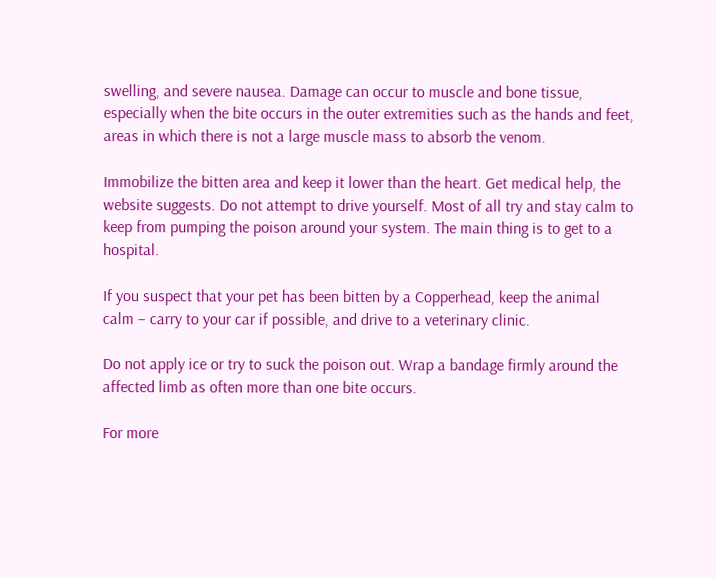swelling, and severe nausea. Damage can occur to muscle and bone tissue, especially when the bite occurs in the outer extremities such as the hands and feet, areas in which there is not a large muscle mass to absorb the venom.

Immobilize the bitten area and keep it lower than the heart. Get medical help, the website suggests. Do not attempt to drive yourself. Most of all try and stay calm to keep from pumping the poison around your system. The main thing is to get to a hospital.

If you suspect that your pet has been bitten by a Copperhead, keep the animal calm – carry to your car if possible, and drive to a veterinary clinic.

Do not apply ice or try to suck the poison out. Wrap a bandage firmly around the affected limb as often more than one bite occurs.

For more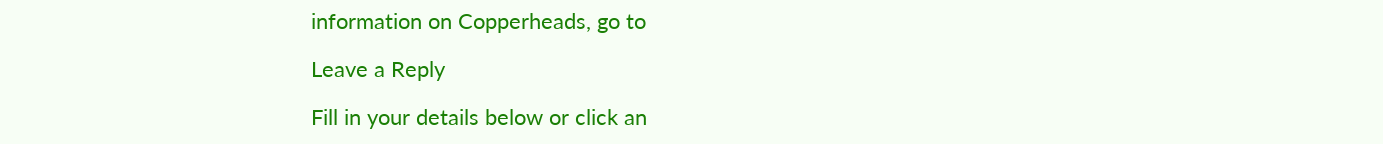information on Copperheads, go to

Leave a Reply

Fill in your details below or click an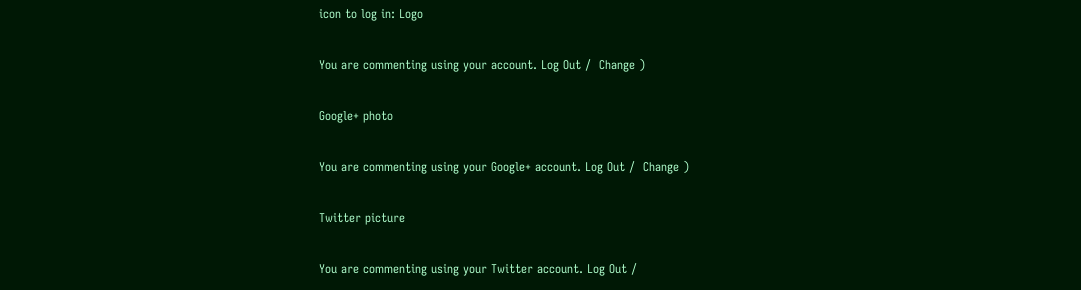icon to log in: Logo

You are commenting using your account. Log Out /  Change )

Google+ photo

You are commenting using your Google+ account. Log Out /  Change )

Twitter picture

You are commenting using your Twitter account. Log Out /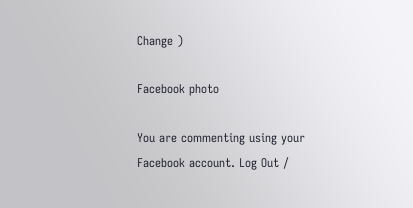Change )

Facebook photo

You are commenting using your Facebook account. Log Out /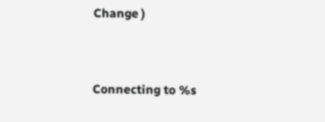Change )


Connecting to %s